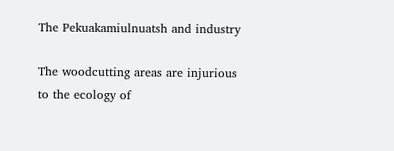The Pekuakamiulnuatsh and industry

The woodcutting areas are injurious to the ecology of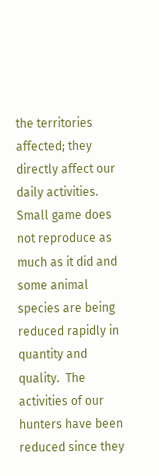the territories affected; they directly affect our daily activities.  Small game does not reproduce as much as it did and some animal species are being reduced rapidly in quantity and quality.  The activities of our hunters have been reduced since they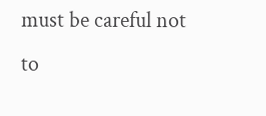must be careful not to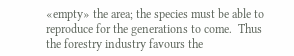«empty» the area; the species must be able to reproduce for the generations to come.  Thus the forestry industry favours the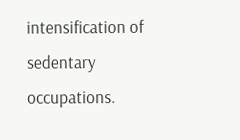intensification of sedentary occupations.